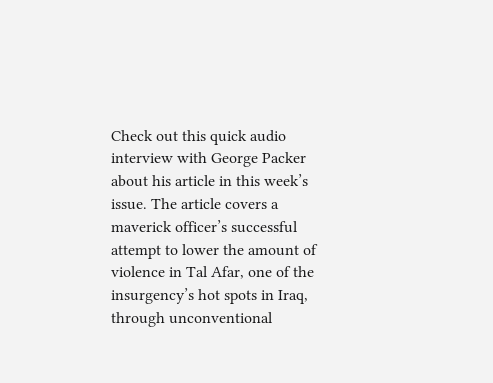Check out this quick audio interview with George Packer about his article in this week’s issue. The article covers a maverick officer’s successful attempt to lower the amount of violence in Tal Afar, one of the insurgency’s hot spots in Iraq, through unconventional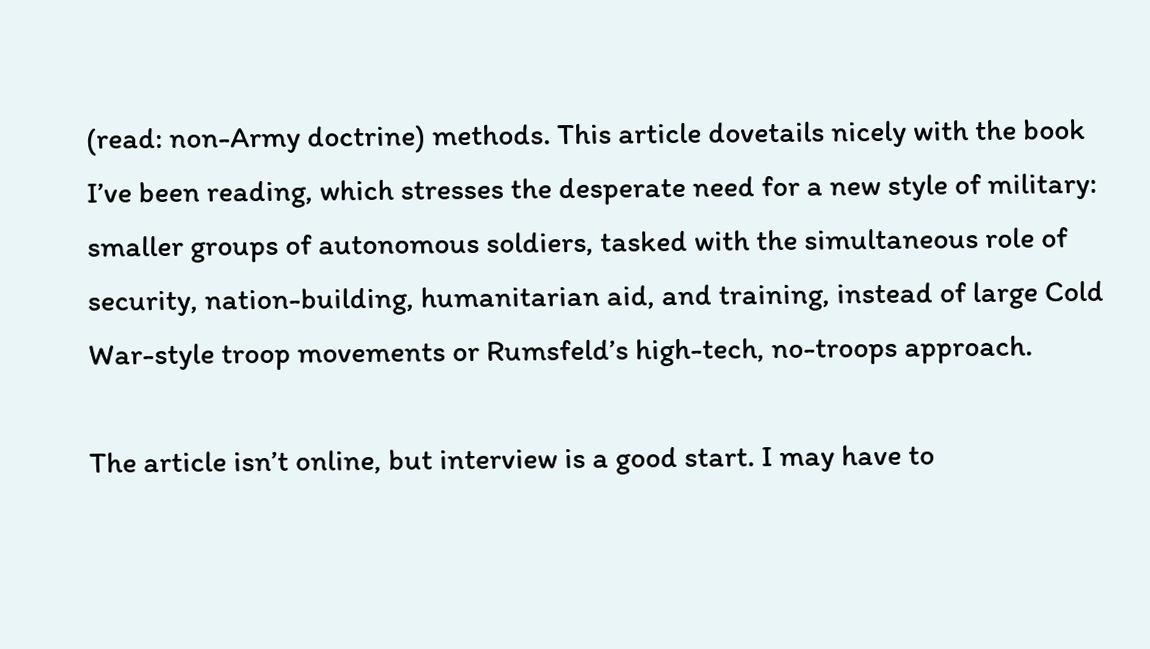(read: non-Army doctrine) methods. This article dovetails nicely with the book I’ve been reading, which stresses the desperate need for a new style of military: smaller groups of autonomous soldiers, tasked with the simultaneous role of security, nation-building, humanitarian aid, and training, instead of large Cold War-style troop movements or Rumsfeld’s high-tech, no-troops approach.

The article isn’t online, but interview is a good start. I may have to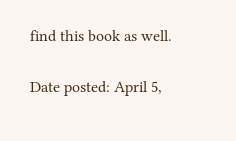find this book as well.

Date posted: April 5,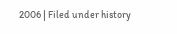2006 | Filed under history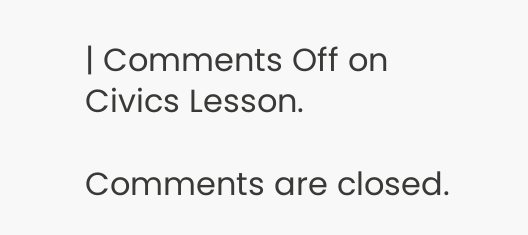| Comments Off on Civics Lesson.

Comments are closed.